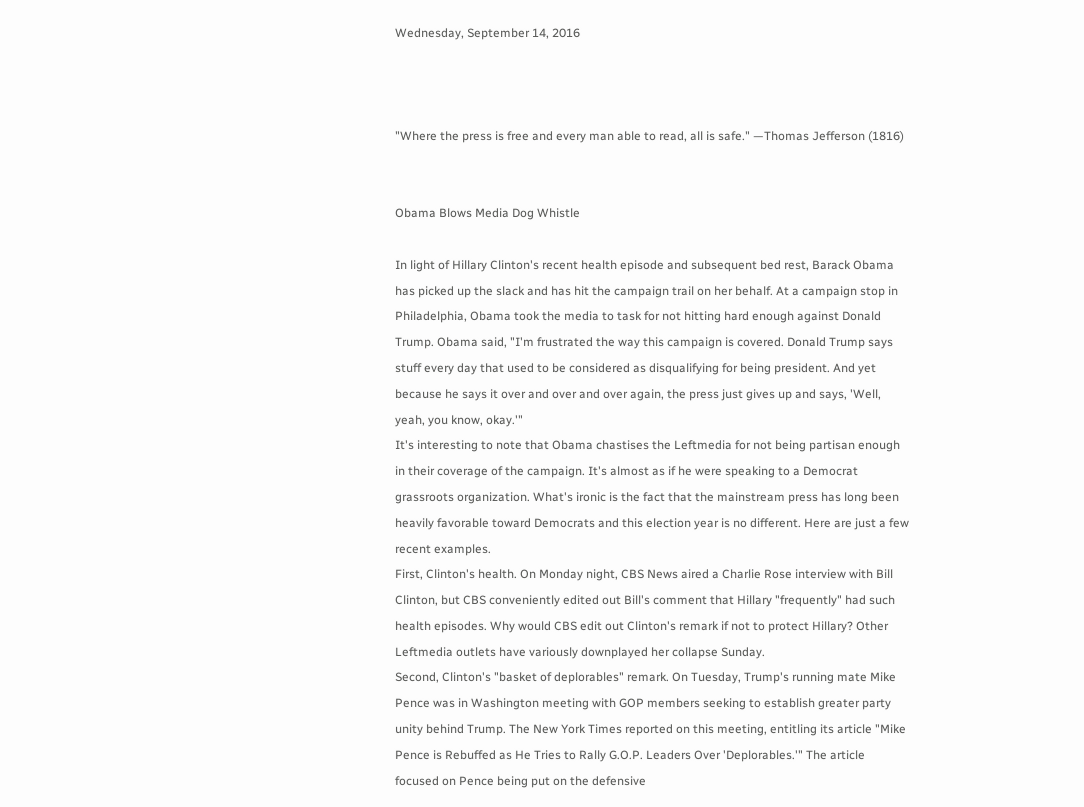Wednesday, September 14, 2016



"Where the press is free and every man able to read, all is safe." —Thomas Jefferson (1816)


Obama Blows Media Dog Whistle

In light of Hillary Clinton's recent health episode and subsequent bed rest, Barack Obama has picked up the slack and has hit the campaign trail on her behalf. At a campaign stop in Philadelphia, Obama took the media to task for not hitting hard enough against Donald Trump. Obama said, "I'm frustrated the way this campaign is covered. Donald Trump says stuff every day that used to be considered as disqualifying for being president. And yet because he says it over and over and over again, the press just gives up and says, 'Well, yeah, you know, okay.'"
It's interesting to note that Obama chastises the Leftmedia for not being partisan enough in their coverage of the campaign. It's almost as if he were speaking to a Democrat grassroots organization. What's ironic is the fact that the mainstream press has long been heavily favorable toward Democrats and this election year is no different. Here are just a few recent examples.
First, Clinton's health. On Monday night, CBS News aired a Charlie Rose interview with Bill Clinton, but CBS conveniently edited out Bill's comment that Hillary "frequently" had such health episodes. Why would CBS edit out Clinton's remark if not to protect Hillary? Other Leftmedia outlets have variously downplayed her collapse Sunday.
Second, Clinton's "basket of deplorables" remark. On Tuesday, Trump's running mate Mike Pence was in Washington meeting with GOP members seeking to establish greater party unity behind Trump. The New York Times reported on this meeting, entitling its article "Mike Pence is Rebuffed as He Tries to Rally G.O.P. Leaders Over 'Deplorables.'" The article focused on Pence being put on the defensive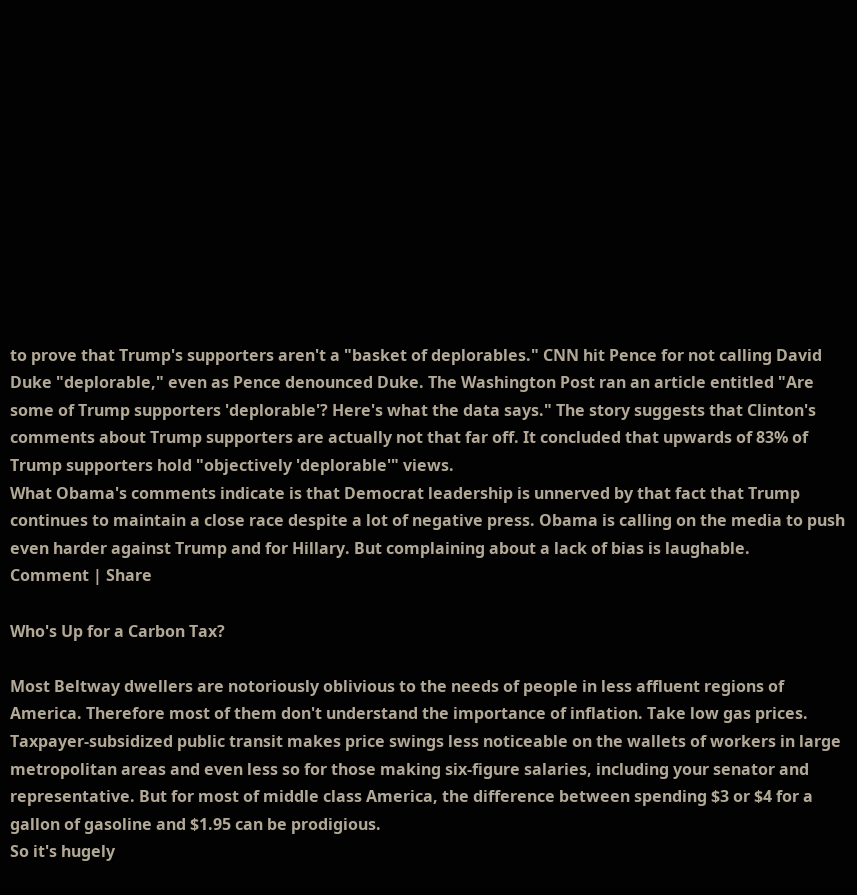to prove that Trump's supporters aren't a "basket of deplorables." CNN hit Pence for not calling David Duke "deplorable," even as Pence denounced Duke. The Washington Post ran an article entitled "Are some of Trump supporters 'deplorable'? Here's what the data says." The story suggests that Clinton's comments about Trump supporters are actually not that far off. It concluded that upwards of 83% of Trump supporters hold "objectively 'deplorable'" views.
What Obama's comments indicate is that Democrat leadership is unnerved by that fact that Trump continues to maintain a close race despite a lot of negative press. Obama is calling on the media to push even harder against Trump and for Hillary. But complaining about a lack of bias is laughable.
Comment | Share

Who's Up for a Carbon Tax?

Most Beltway dwellers are notoriously oblivious to the needs of people in less affluent regions of America. Therefore most of them don't understand the importance of inflation. Take low gas prices. Taxpayer-subsidized public transit makes price swings less noticeable on the wallets of workers in large metropolitan areas and even less so for those making six-figure salaries, including your senator and representative. But for most of middle class America, the difference between spending $3 or $4 for a gallon of gasoline and $1.95 can be prodigious.
So it's hugely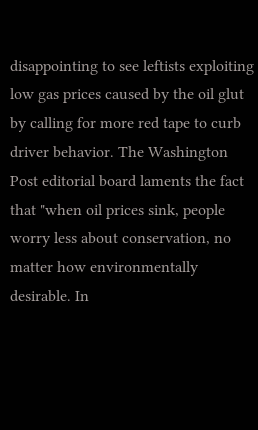disappointing to see leftists exploiting low gas prices caused by the oil glut by calling for more red tape to curb driver behavior. The Washington Post editorial board laments the fact that "when oil prices sink, people worry less about conservation, no matter how environmentally desirable. In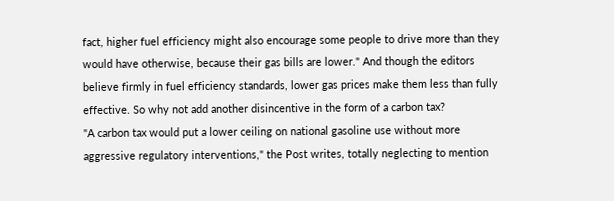fact, higher fuel efficiency might also encourage some people to drive more than they would have otherwise, because their gas bills are lower." And though the editors believe firmly in fuel efficiency standards, lower gas prices make them less than fully effective. So why not add another disincentive in the form of a carbon tax?
"A carbon tax would put a lower ceiling on national gasoline use without more aggressive regulatory interventions," the Post writes, totally neglecting to mention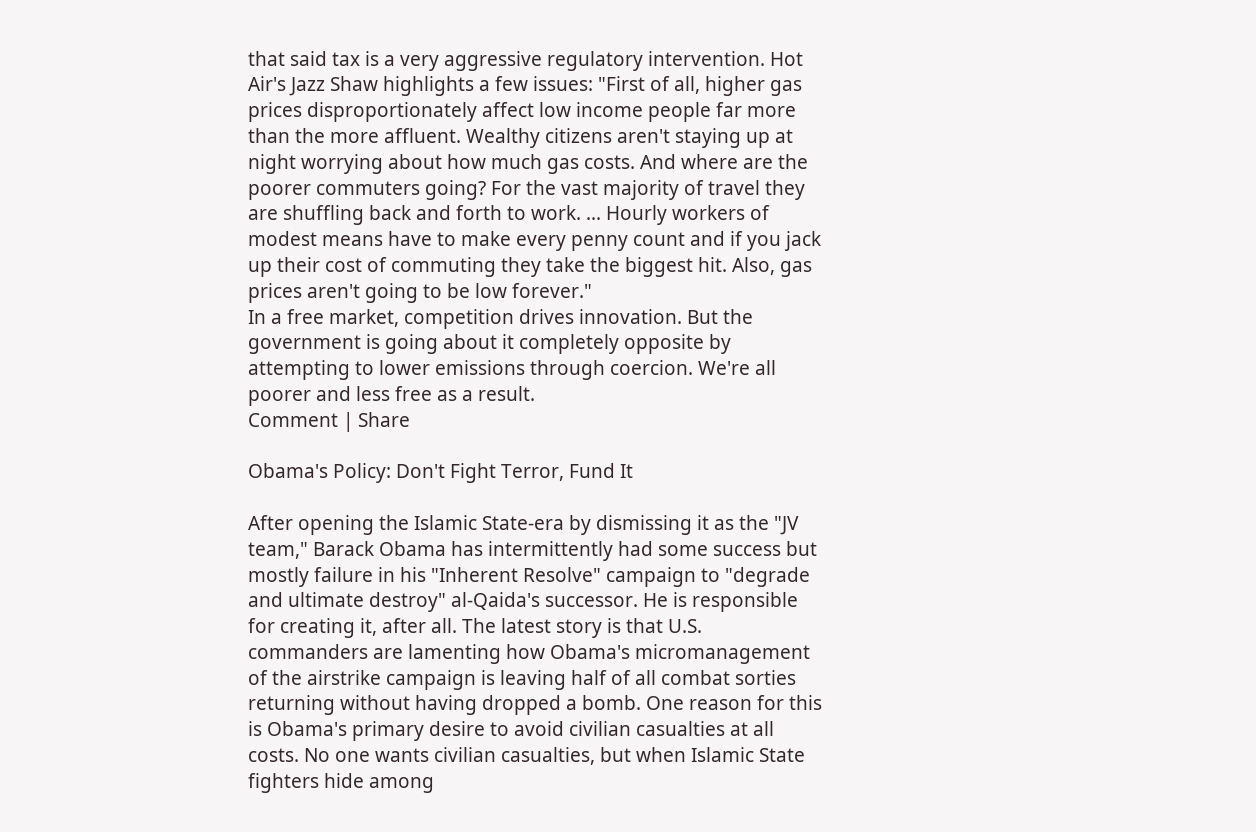that said tax is a very aggressive regulatory intervention. Hot Air's Jazz Shaw highlights a few issues: "First of all, higher gas prices disproportionately affect low income people far more than the more affluent. Wealthy citizens aren't staying up at night worrying about how much gas costs. And where are the poorer commuters going? For the vast majority of travel they are shuffling back and forth to work. ... Hourly workers of modest means have to make every penny count and if you jack up their cost of commuting they take the biggest hit. Also, gas prices aren't going to be low forever."
In a free market, competition drives innovation. But the government is going about it completely opposite by attempting to lower emissions through coercion. We're all poorer and less free as a result.
Comment | Share

Obama's Policy: Don't Fight Terror, Fund It

After opening the Islamic State-era by dismissing it as the "JV team," Barack Obama has intermittently had some success but mostly failure in his "Inherent Resolve" campaign to "degrade and ultimate destroy" al-Qaida's successor. He is responsible for creating it, after all. The latest story is that U.S. commanders are lamenting how Obama's micromanagement of the airstrike campaign is leaving half of all combat sorties returning without having dropped a bomb. One reason for this is Obama's primary desire to avoid civilian casualties at all costs. No one wants civilian casualties, but when Islamic State fighters hide among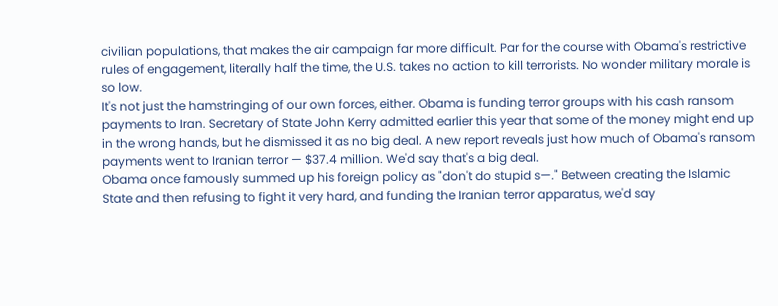civilian populations, that makes the air campaign far more difficult. Par for the course with Obama's restrictive rules of engagement, literally half the time, the U.S. takes no action to kill terrorists. No wonder military morale is so low.
It's not just the hamstringing of our own forces, either. Obama is funding terror groups with his cash ransom payments to Iran. Secretary of State John Kerry admitted earlier this year that some of the money might end up in the wrong hands, but he dismissed it as no big deal. A new report reveals just how much of Obama's ransom payments went to Iranian terror — $37.4 million. We'd say that's a big deal.
Obama once famously summed up his foreign policy as "don't do stupid s—." Between creating the Islamic State and then refusing to fight it very hard, and funding the Iranian terror apparatus, we'd say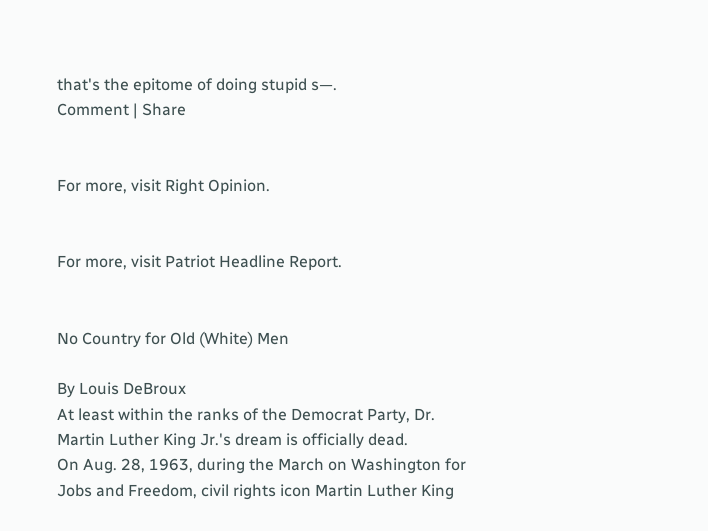that's the epitome of doing stupid s—.
Comment | Share


For more, visit Right Opinion.


For more, visit Patriot Headline Report.


No Country for Old (White) Men

By Louis DeBroux
At least within the ranks of the Democrat Party, Dr. Martin Luther King Jr.'s dream is officially dead.
On Aug. 28, 1963, during the March on Washington for Jobs and Freedom, civil rights icon Martin Luther King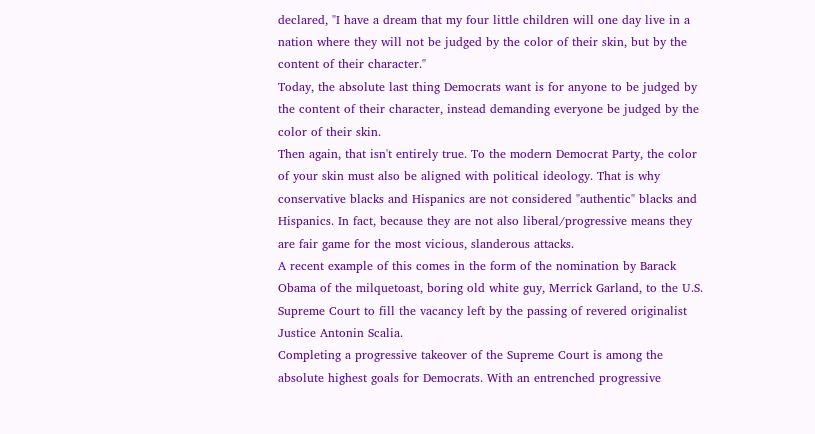declared, "I have a dream that my four little children will one day live in a nation where they will not be judged by the color of their skin, but by the content of their character."
Today, the absolute last thing Democrats want is for anyone to be judged by the content of their character, instead demanding everyone be judged by the color of their skin.
Then again, that isn't entirely true. To the modern Democrat Party, the color of your skin must also be aligned with political ideology. That is why conservative blacks and Hispanics are not considered "authentic" blacks and Hispanics. In fact, because they are not also liberal/progressive means they are fair game for the most vicious, slanderous attacks.
A recent example of this comes in the form of the nomination by Barack Obama of the milquetoast, boring old white guy, Merrick Garland, to the U.S. Supreme Court to fill the vacancy left by the passing of revered originalist Justice Antonin Scalia.
Completing a progressive takeover of the Supreme Court is among the absolute highest goals for Democrats. With an entrenched progressive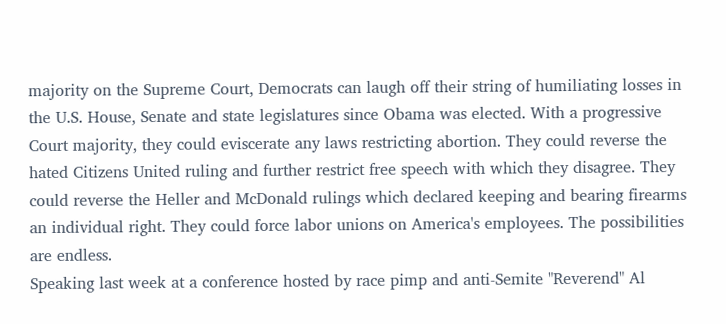majority on the Supreme Court, Democrats can laugh off their string of humiliating losses in the U.S. House, Senate and state legislatures since Obama was elected. With a progressive Court majority, they could eviscerate any laws restricting abortion. They could reverse the hated Citizens United ruling and further restrict free speech with which they disagree. They could reverse the Heller and McDonald rulings which declared keeping and bearing firearms an individual right. They could force labor unions on America's employees. The possibilities are endless.
Speaking last week at a conference hosted by race pimp and anti-Semite "Reverend" Al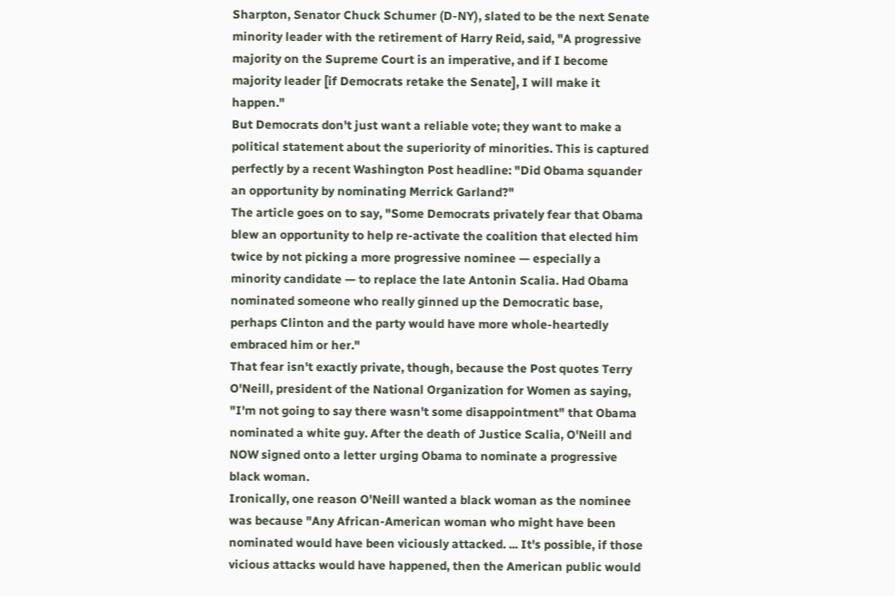Sharpton, Senator Chuck Schumer (D-NY), slated to be the next Senate minority leader with the retirement of Harry Reid, said, "A progressive majority on the Supreme Court is an imperative, and if I become majority leader [if Democrats retake the Senate], I will make it happen."
But Democrats don't just want a reliable vote; they want to make a political statement about the superiority of minorities. This is captured perfectly by a recent Washington Post headline: "Did Obama squander an opportunity by nominating Merrick Garland?"
The article goes on to say, "Some Democrats privately fear that Obama blew an opportunity to help re-activate the coalition that elected him twice by not picking a more progressive nominee — especially a minority candidate — to replace the late Antonin Scalia. Had Obama nominated someone who really ginned up the Democratic base, perhaps Clinton and the party would have more whole-heartedly embraced him or her."
That fear isn't exactly private, though, because the Post quotes Terry O'Neill, president of the National Organization for Women as saying, "I'm not going to say there wasn't some disappointment" that Obama nominated a white guy. After the death of Justice Scalia, O'Neill and NOW signed onto a letter urging Obama to nominate a progressive black woman.
Ironically, one reason O'Neill wanted a black woman as the nominee was because "Any African-American woman who might have been nominated would have been viciously attacked. ... It's possible, if those vicious attacks would have happened, then the American public would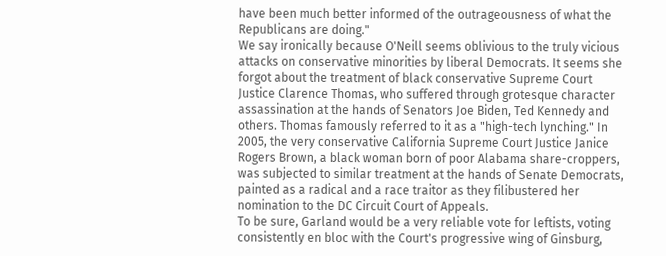have been much better informed of the outrageousness of what the Republicans are doing."
We say ironically because O'Neill seems oblivious to the truly vicious attacks on conservative minorities by liberal Democrats. It seems she forgot about the treatment of black conservative Supreme Court Justice Clarence Thomas, who suffered through grotesque character assassination at the hands of Senators Joe Biden, Ted Kennedy and others. Thomas famously referred to it as a "high-tech lynching." In 2005, the very conservative California Supreme Court Justice Janice Rogers Brown, a black woman born of poor Alabama share-croppers, was subjected to similar treatment at the hands of Senate Democrats, painted as a radical and a race traitor as they filibustered her nomination to the DC Circuit Court of Appeals.
To be sure, Garland would be a very reliable vote for leftists, voting consistently en bloc with the Court's progressive wing of Ginsburg,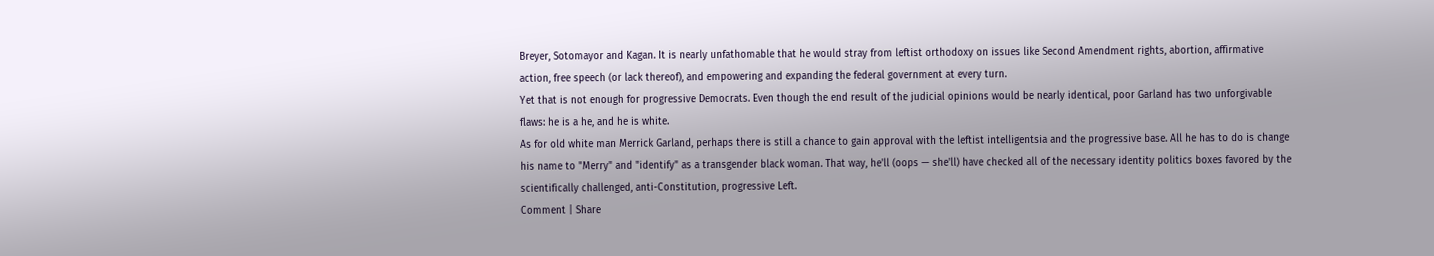Breyer, Sotomayor and Kagan. It is nearly unfathomable that he would stray from leftist orthodoxy on issues like Second Amendment rights, abortion, affirmative action, free speech (or lack thereof), and empowering and expanding the federal government at every turn.
Yet that is not enough for progressive Democrats. Even though the end result of the judicial opinions would be nearly identical, poor Garland has two unforgivable flaws: he is a he, and he is white.
As for old white man Merrick Garland, perhaps there is still a chance to gain approval with the leftist intelligentsia and the progressive base. All he has to do is change his name to "Merry" and "identify" as a transgender black woman. That way, he'll (oops — she'll) have checked all of the necessary identity politics boxes favored by the scientifically challenged, anti-Constitution, progressive Left.
Comment | Share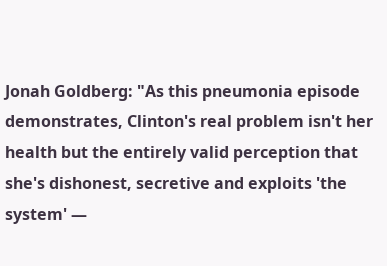Jonah Goldberg: "As this pneumonia episode demonstrates, Clinton's real problem isn't her health but the entirely valid perception that she's dishonest, secretive and exploits 'the system' —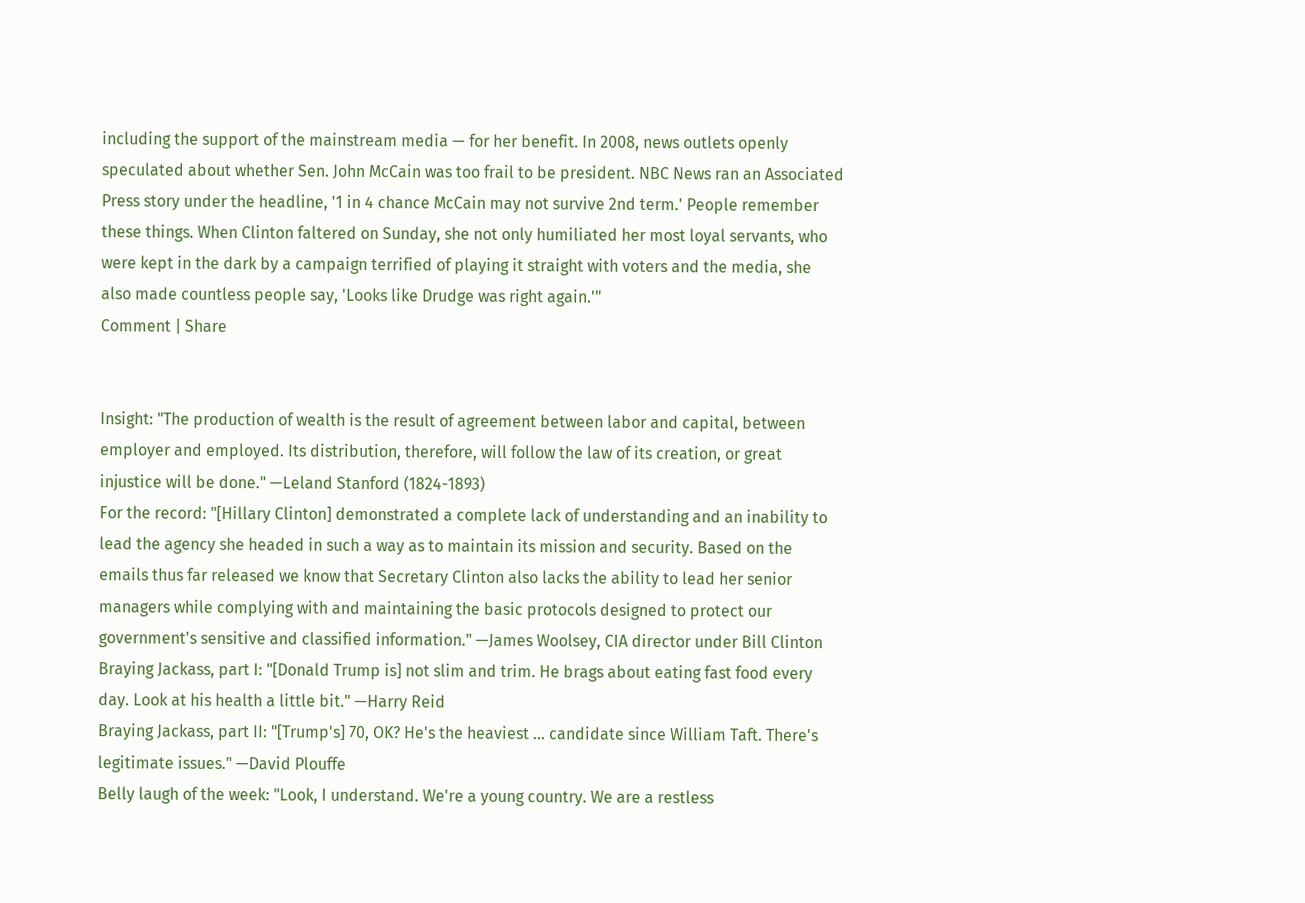including the support of the mainstream media — for her benefit. In 2008, news outlets openly speculated about whether Sen. John McCain was too frail to be president. NBC News ran an Associated Press story under the headline, '1 in 4 chance McCain may not survive 2nd term.' People remember these things. When Clinton faltered on Sunday, she not only humiliated her most loyal servants, who were kept in the dark by a campaign terrified of playing it straight with voters and the media, she also made countless people say, 'Looks like Drudge was right again.'"
Comment | Share


Insight: "The production of wealth is the result of agreement between labor and capital, between employer and employed. Its distribution, therefore, will follow the law of its creation, or great injustice will be done." —Leland Stanford (1824-1893)
For the record: "[Hillary Clinton] demonstrated a complete lack of understanding and an inability to lead the agency she headed in such a way as to maintain its mission and security. Based on the emails thus far released we know that Secretary Clinton also lacks the ability to lead her senior managers while complying with and maintaining the basic protocols designed to protect our government's sensitive and classified information." —James Woolsey, CIA director under Bill Clinton
Braying Jackass, part I: "[Donald Trump is] not slim and trim. He brags about eating fast food every day. Look at his health a little bit." —Harry Reid
Braying Jackass, part II: "[Trump's] 70, OK? He's the heaviest ... candidate since William Taft. There's legitimate issues." —David Plouffe
Belly laugh of the week: "Look, I understand. We're a young country. We are a restless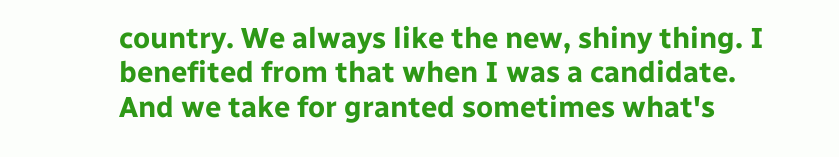country. We always like the new, shiny thing. I benefited from that when I was a candidate. And we take for granted sometimes what's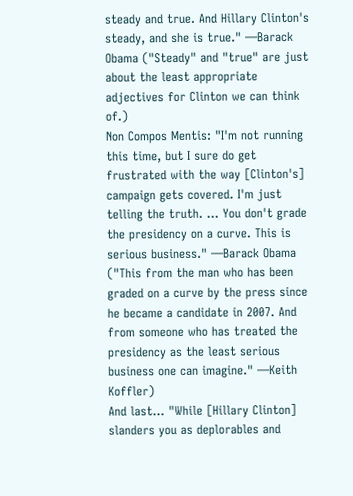steady and true. And Hillary Clinton's steady, and she is true." —Barack Obama ("Steady" and "true" are just about the least appropriate adjectives for Clinton we can think of.)
Non Compos Mentis: "I'm not running this time, but I sure do get frustrated with the way [Clinton's] campaign gets covered. I'm just telling the truth. ... You don't grade the presidency on a curve. This is serious business." —Barack Obama ("This from the man who has been graded on a curve by the press since he became a candidate in 2007. And from someone who has treated the presidency as the least serious business one can imagine." —Keith Koffler)
And last... "While [Hillary Clinton] slanders you as deplorables and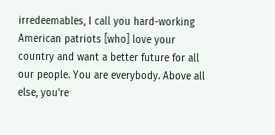irredeemables, I call you hard-working American patriots [who] love your country and want a better future for all our people. You are everybody. Above all else, you're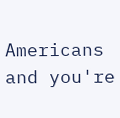Americans and you're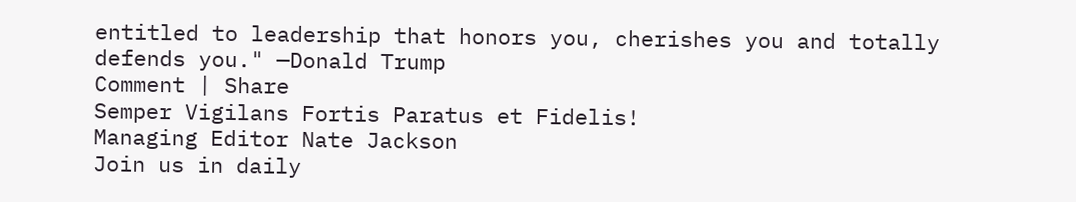entitled to leadership that honors you, cherishes you and totally defends you." —Donald Trump
Comment | Share
Semper Vigilans Fortis Paratus et Fidelis!
Managing Editor Nate Jackson
Join us in daily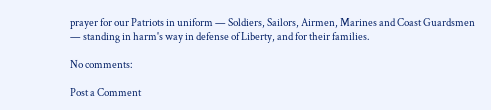prayer for our Patriots in uniform — Soldiers, Sailors, Airmen, Marines and Coast Guardsmen — standing in harm's way in defense of Liberty, and for their families.

No comments:

Post a Comment